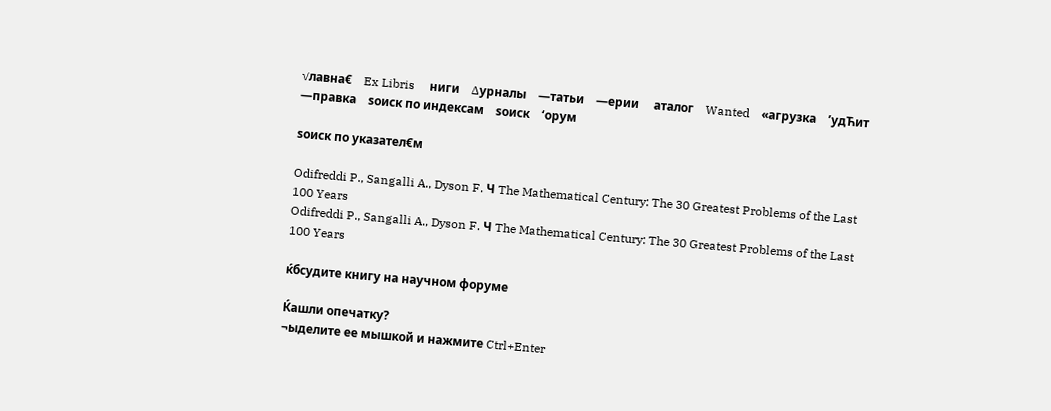√лавна€    Ex Libris     ниги    ∆урналы    —татьи    —ерии     аталог    Wanted    «агрузка    ’удЋит    —правка    ѕоиск по индексам    ѕоиск    ‘орум

ѕоиск по указател€м

Odifreddi P., Sangalli A., Dyson F. Ч The Mathematical Century: The 30 Greatest Problems of the Last 100 Years
Odifreddi P., Sangalli A., Dyson F. Ч The Mathematical Century: The 30 Greatest Problems of the Last 100 Years

ќбсудите книгу на научном форуме

Ќашли опечатку?
¬ыделите ее мышкой и нажмите Ctrl+Enter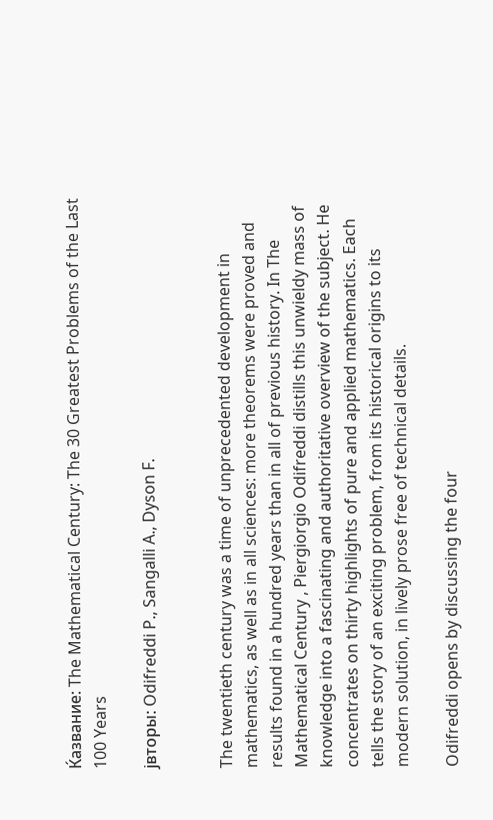Ќазвание: The Mathematical Century: The 30 Greatest Problems of the Last 100 Years

јвторы: Odifreddi P., Sangalli A., Dyson F.


The twentieth century was a time of unprecedented development in mathematics, as well as in all sciences: more theorems were proved and results found in a hundred years than in all of previous history. In The Mathematical Century , Piergiorgio Odifreddi distills this unwieldy mass of knowledge into a fascinating and authoritative overview of the subject. He concentrates on thirty highlights of pure and applied mathematics. Each tells the story of an exciting problem, from its historical origins to its modern solution, in lively prose free of technical details.

Odifreddi opens by discussing the four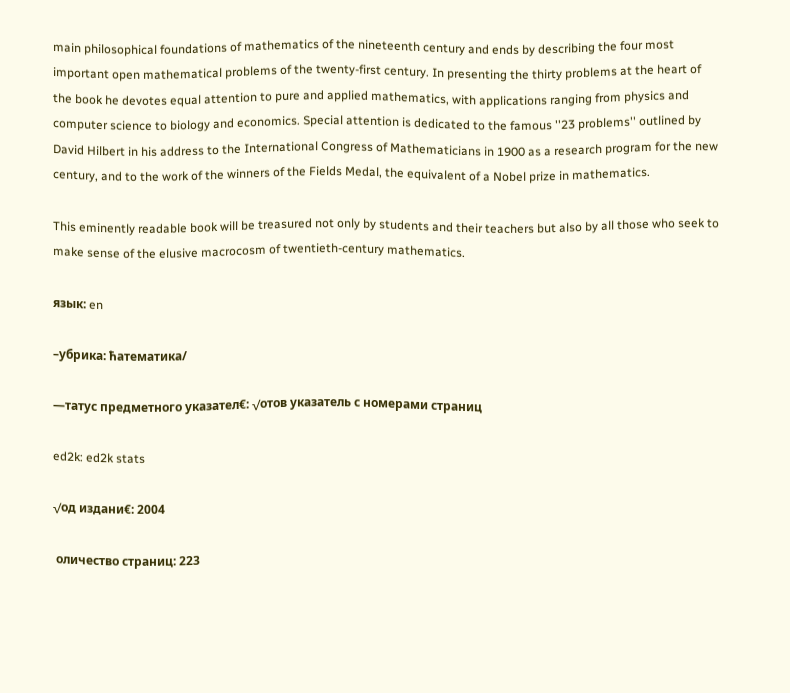main philosophical foundations of mathematics of the nineteenth century and ends by describing the four most important open mathematical problems of the twenty-first century. In presenting the thirty problems at the heart of the book he devotes equal attention to pure and applied mathematics, with applications ranging from physics and computer science to biology and economics. Special attention is dedicated to the famous ''23 problems'' outlined by David Hilbert in his address to the International Congress of Mathematicians in 1900 as a research program for the new century, and to the work of the winners of the Fields Medal, the equivalent of a Nobel prize in mathematics.

This eminently readable book will be treasured not only by students and their teachers but also by all those who seek to make sense of the elusive macrocosm of twentieth-century mathematics.

язык: en

–убрика: ћатематика/

—татус предметного указател€: √отов указатель с номерами страниц

ed2k: ed2k stats

√од издани€: 2004

 оличество страниц: 223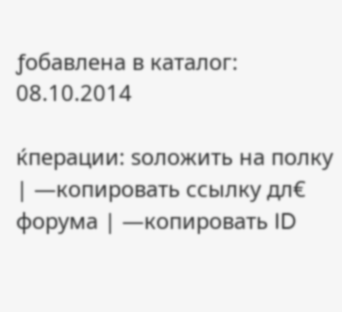ƒобавлена в каталог: 08.10.2014

ќперации: ѕоложить на полку | —копировать ссылку дл€ форума | —копировать ID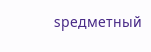ѕредметный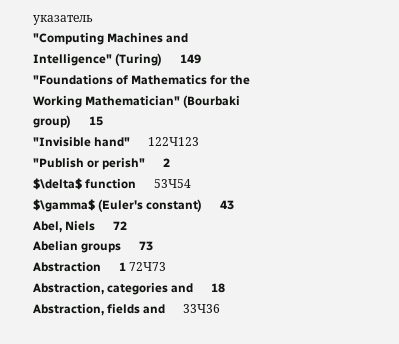указатель
"Computing Machines and Intelligence" (Turing)      149
"Foundations of Mathematics for the Working Mathematician" (Bourbaki group)      15
"Invisible hand"      122Ч123
"Publish or perish"      2
$\delta$ function      53Ч54
$\gamma$ (Euler's constant)      43
Abel, Niels      72
Abelian groups      73
Abstraction      1 72Ч73
Abstraction, categories and      18
Abstraction, fields and      33Ч36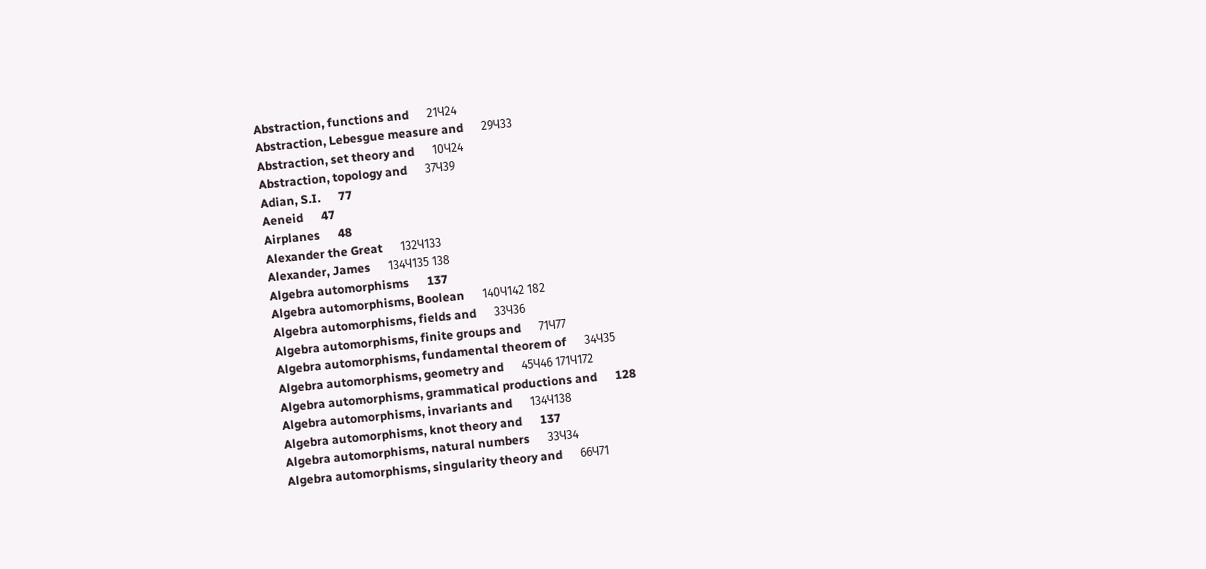Abstraction, functions and      21Ч24
Abstraction, Lebesgue measure and      29Ч33
Abstraction, set theory and      10Ч24
Abstraction, topology and      37Ч39
Adian, S.I.      77
Aeneid      47
Airplanes      48
Alexander the Great      132Ч133
Alexander, James      134Ч135 138
Algebra automorphisms      137
Algebra automorphisms, Boolean      140Ч142 182
Algebra automorphisms, fields and      33Ч36
Algebra automorphisms, finite groups and      71Ч77
Algebra automorphisms, fundamental theorem of      34Ч35
Algebra automorphisms, geometry and      45Ч46 171Ч172
Algebra automorphisms, grammatical productions and      128
Algebra automorphisms, invariants and      134Ч138
Algebra automorphisms, knot theory and      137
Algebra automorphisms, natural numbers      33Ч34
Algebra automorphisms, singularity theory and      66Ч71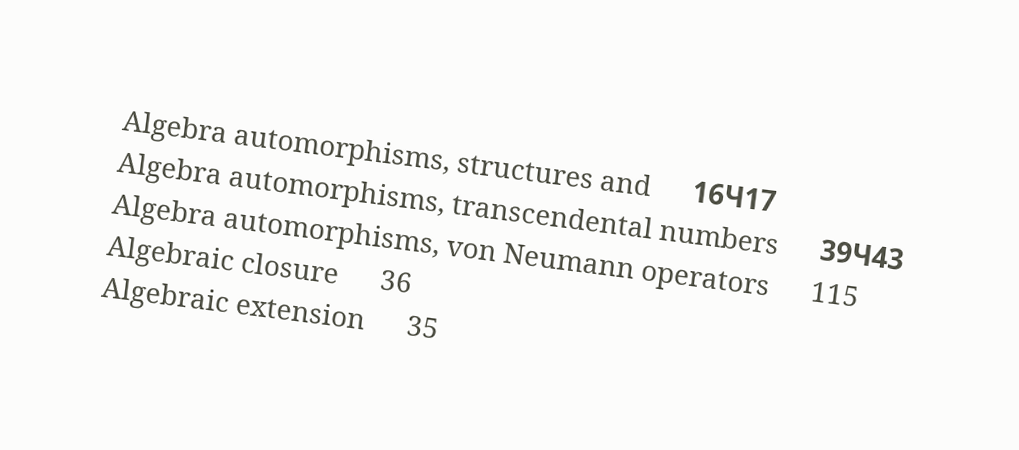Algebra automorphisms, structures and      16Ч17
Algebra automorphisms, transcendental numbers      39Ч43
Algebra automorphisms, von Neumann operators      115
Algebraic closure      36
Algebraic extension      35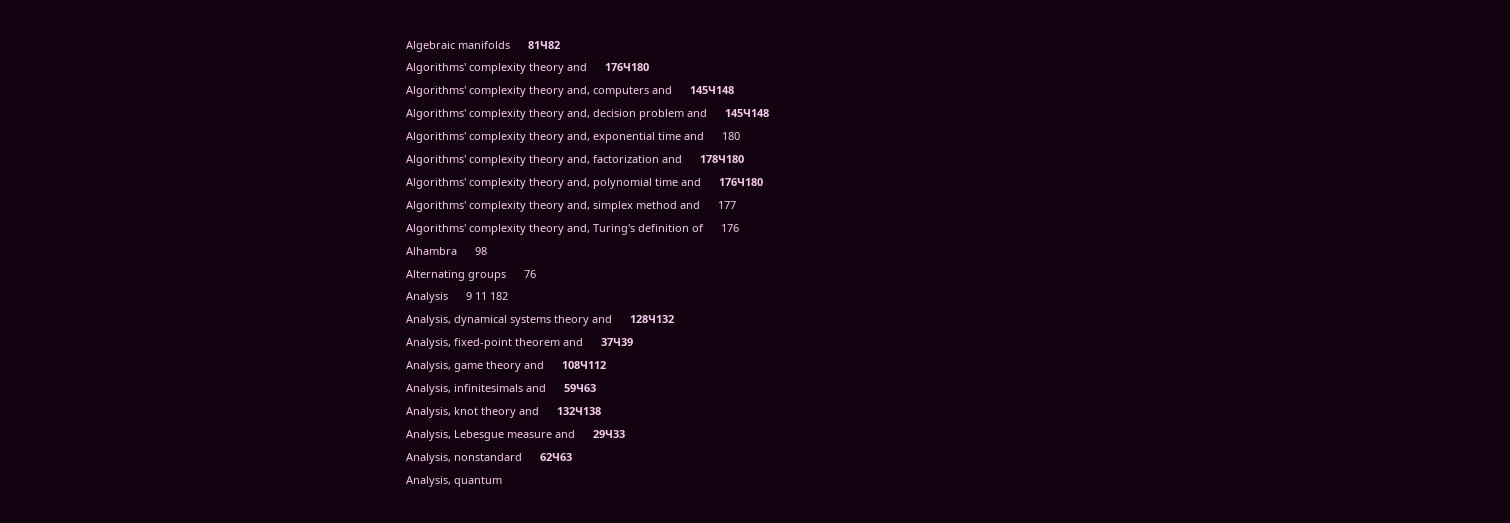Algebraic manifolds      81Ч82
Algorithms' complexity theory and      176Ч180
Algorithms' complexity theory and, computers and      145Ч148
Algorithms' complexity theory and, decision problem and      145Ч148
Algorithms' complexity theory and, exponential time and      180
Algorithms' complexity theory and, factorization and      178Ч180
Algorithms' complexity theory and, polynomial time and      176Ч180
Algorithms' complexity theory and, simplex method and      177
Algorithms' complexity theory and, Turing's definition of      176
Alhambra      98
Alternating groups      76
Analysis      9 11 182
Analysis, dynamical systems theory and      128Ч132
Analysis, fixed-point theorem and      37Ч39
Analysis, game theory and      108Ч112
Analysis, infinitesimals and      59Ч63
Analysis, knot theory and      132Ч138
Analysis, Lebesgue measure and      29Ч33
Analysis, nonstandard      62Ч63
Analysis, quantum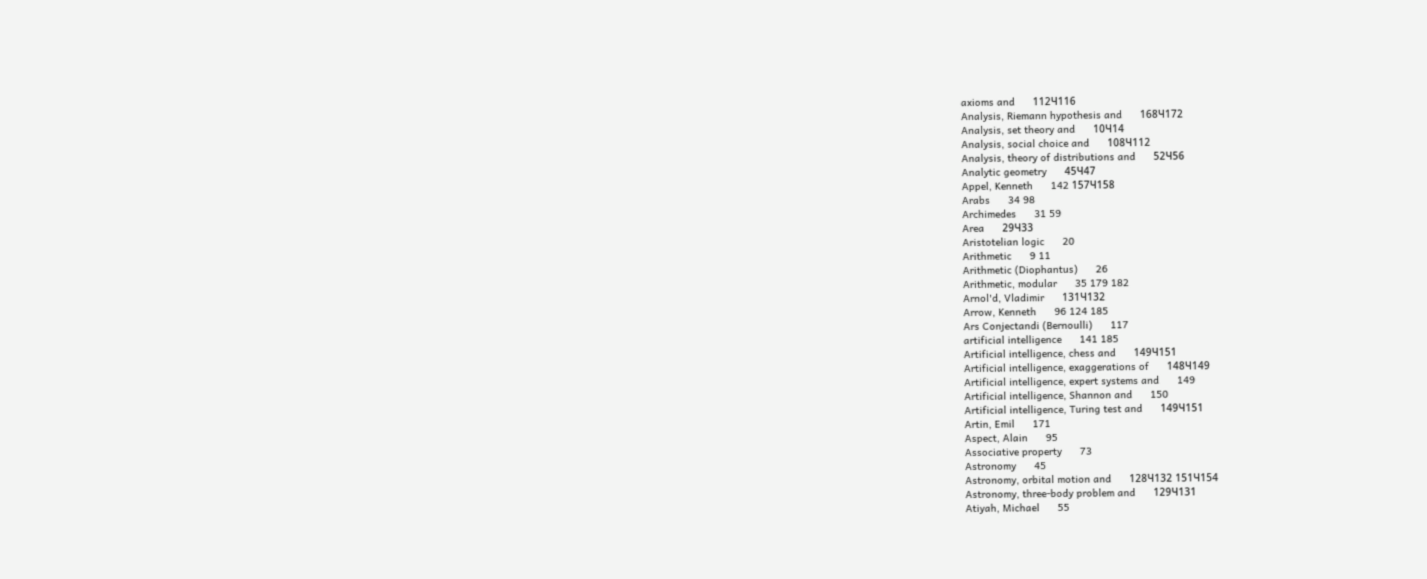axioms and      112Ч116
Analysis, Riemann hypothesis and      168Ч172
Analysis, set theory and      10Ч14
Analysis, social choice and      108Ч112
Analysis, theory of distributions and      52Ч56
Analytic geometry      45Ч47
Appel, Kenneth      142 157Ч158
Arabs      34 98
Archimedes      31 59
Area      29Ч33
Aristotelian logic      20
Arithmetic      9 11
Arithmetic (Diophantus)      26
Arithmetic, modular      35 179 182
Arnol'd, Vladimir      131Ч132
Arrow, Kenneth      96 124 185
Ars Conjectandi (Bernoulli)      117
artificial intelligence      141 185
Artificial intelligence, chess and      149Ч151
Artificial intelligence, exaggerations of      148Ч149
Artificial intelligence, expert systems and      149
Artificial intelligence, Shannon and      150
Artificial intelligence, Turing test and      149Ч151
Artin, Emil      171
Aspect, Alain      95
Associative property      73
Astronomy      45
Astronomy, orbital motion and      128Ч132 151Ч154
Astronomy, three-body problem and      129Ч131
Atiyah, Michael      55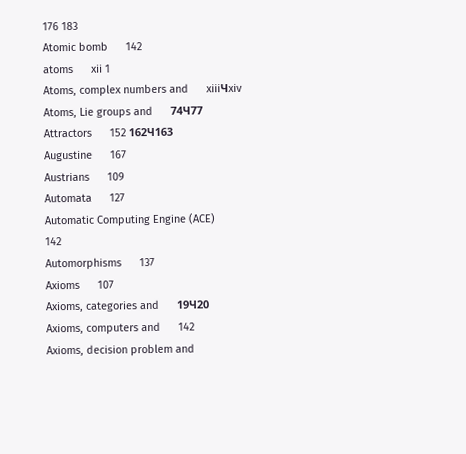176 183
Atomic bomb      142
atoms      xii 1
Atoms, complex numbers and      xiiiЧxiv
Atoms, Lie groups and      74Ч77
Attractors      152 162Ч163
Augustine      167
Austrians      109
Automata      127
Automatic Computing Engine (ACE)      142
Automorphisms      137
Axioms      107
Axioms, categories and      19Ч20
Axioms, computers and      142
Axioms, decision problem and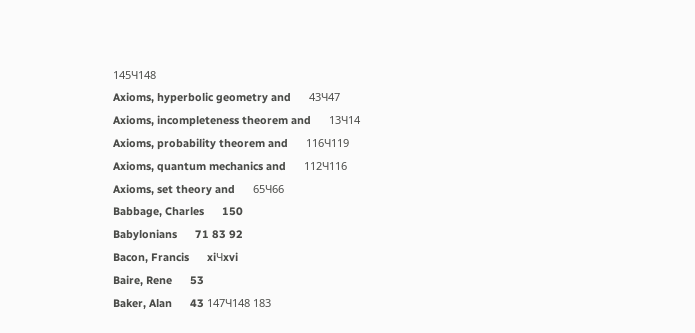145Ч148
Axioms, hyperbolic geometry and      43Ч47
Axioms, incompleteness theorem and      13Ч14
Axioms, probability theorem and      116Ч119
Axioms, quantum mechanics and      112Ч116
Axioms, set theory and      65Ч66
Babbage, Charles      150
Babylonians      71 83 92
Bacon, Francis      xiЧxvi
Baire, Rene      53
Baker, Alan      43 147Ч148 183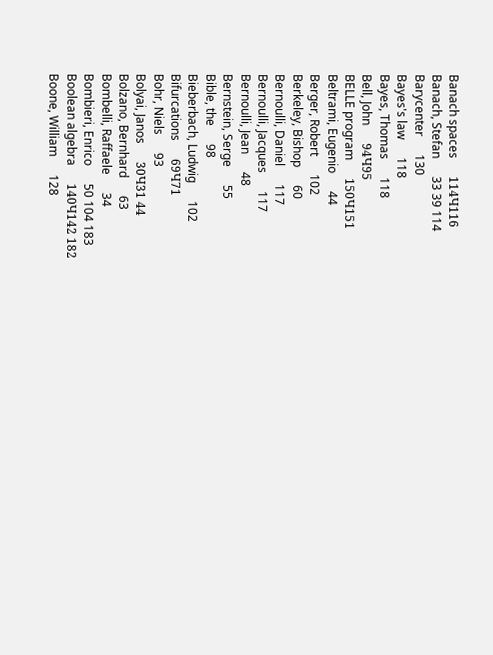Banach spaces      114Ч116
Banach, Stefan      33 39 114
Barycenter      130
Bayes's law      118
Bayes, Thomas      118
Bell, John      94Ч95
BELLE program      150Ч151
Beltrami, Eugenio      44
Berger, Robert      102
Berkeley, Bishop      60
Bernoulli, Daniel      117
Bernoulli, Jacques      117
Bernoulli, Jean      48
Bernstein, Serge      55
Bible, the      98
Bieberbach, Ludwig      102
Bifurcations      69Ч71
Bohr, Niels      93
Bolyai, Janos      30Ч31 44
Bolzano, Bernhard      63
Bombelli, Raffaele      34
Bombieri, Enrico      50 104 183
Boolean algebra      140Ч142 182
Boone, William      128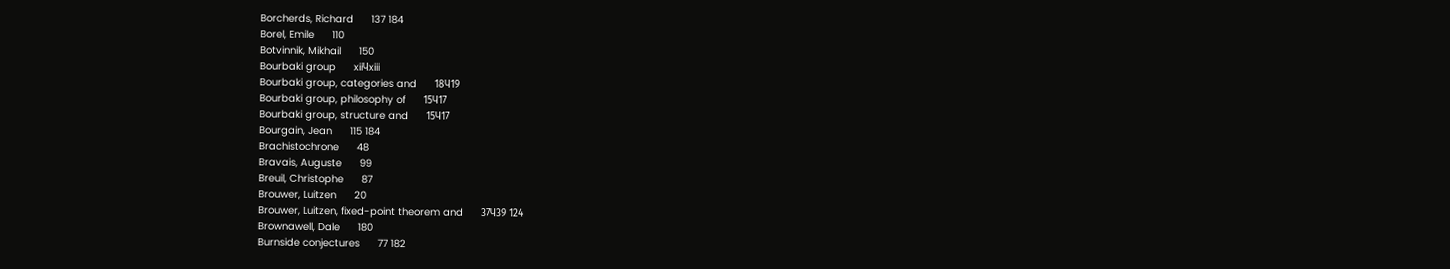Borcherds, Richard      137 184
Borel, Emile      110
Botvinnik, Mikhail      150
Bourbaki group      xiiЧxiii
Bourbaki group, categories and      18Ч19
Bourbaki group, philosophy of      15Ч17
Bourbaki group, structure and      15Ч17
Bourgain, Jean      115 184
Brachistochrone      48
Bravais, Auguste      99
Breuil, Christophe      87
Brouwer, Luitzen      20
Brouwer, Luitzen, fixed-point theorem and      37Ч39 124
Brownawell, Dale      180
Burnside conjectures      77 182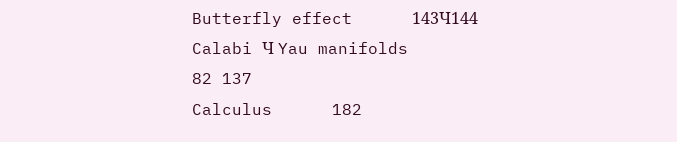Butterfly effect      143Ч144
Calabi Ч Yau manifolds      82 137
Calculus      182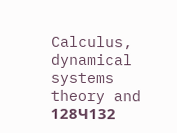Calculus, dynamical systems theory and      128Ч132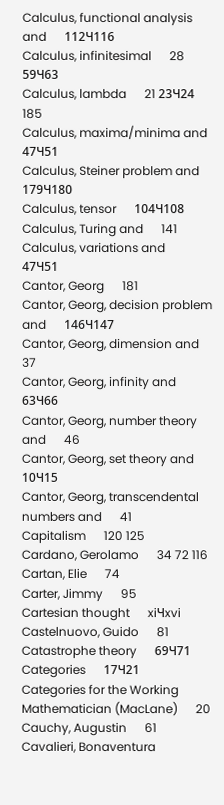Calculus, functional analysis and      112Ч116
Calculus, infinitesimal      28 59Ч63
Calculus, lambda      21 23Ч24 185
Calculus, maxima/minima and      47Ч51
Calculus, Steiner problem and      179Ч180
Calculus, tensor      104Ч108
Calculus, Turing and      141
Calculus, variations and      47Ч51
Cantor, Georg      181
Cantor, Georg, decision problem and      146Ч147
Cantor, Georg, dimension and      37
Cantor, Georg, infinity and      63Ч66
Cantor, Georg, number theory and      46
Cantor, Georg, set theory and      10Ч15
Cantor, Georg, transcendental numbers and      41
Capitalism      120 125
Cardano, Gerolamo      34 72 116
Cartan, Elie      74
Carter, Jimmy      95
Cartesian thought      xiЧxvi
Castelnuovo, Guido      81
Catastrophe theory      69Ч71
Categories      17Ч21
Categories for the Working Mathematician (MacLane)      20
Cauchy, Augustin      61
Cavalieri, Bonaventura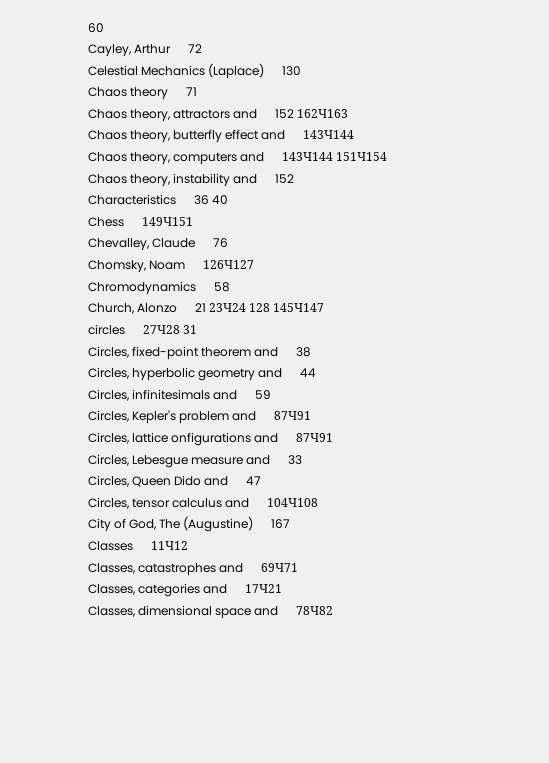60
Cayley, Arthur      72
Celestial Mechanics (Laplace)      130
Chaos theory      71
Chaos theory, attractors and      152 162Ч163
Chaos theory, butterfly effect and      143Ч144
Chaos theory, computers and      143Ч144 151Ч154
Chaos theory, instability and      152
Characteristics      36 40
Chess      149Ч151
Chevalley, Claude      76
Chomsky, Noam      126Ч127
Chromodynamics      58
Church, Alonzo      21 23Ч24 128 145Ч147
circles      27Ч28 31
Circles, fixed-point theorem and      38
Circles, hyperbolic geometry and      44
Circles, infinitesimals and      59
Circles, Kepler's problem and      87Ч91
Circles, lattice onfigurations and      87Ч91
Circles, Lebesgue measure and      33
Circles, Queen Dido and      47
Circles, tensor calculus and      104Ч108
City of God, The (Augustine)      167
Classes      11Ч12
Classes, catastrophes and      69Ч71
Classes, categories and      17Ч21
Classes, dimensional space and      78Ч82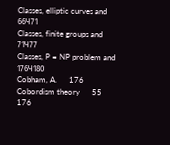Classes, elliptic curves and      66Ч71
Classes, finite groups and      71Ч77
Classes, P = NP problem and      176Ч180
Cobham, A.      176
Cobordism theory      55 176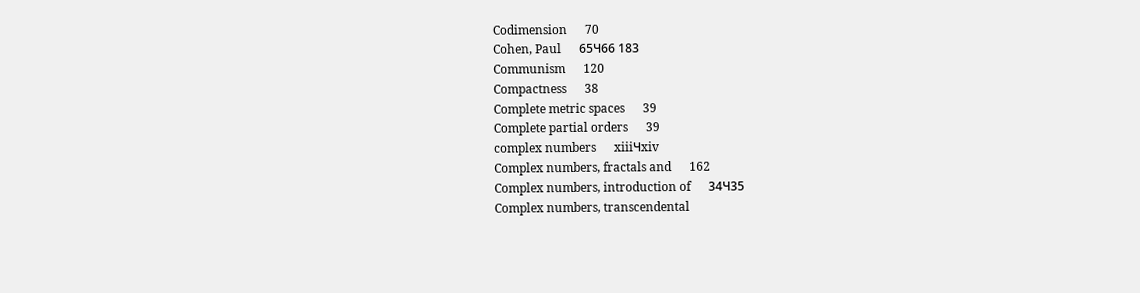Codimension      70
Cohen, Paul      65Ч66 183
Communism      120
Compactness      38
Complete metric spaces      39
Complete partial orders      39
complex numbers      xiiiЧxiv
Complex numbers, fractals and      162
Complex numbers, introduction of      34Ч35
Complex numbers, transcendental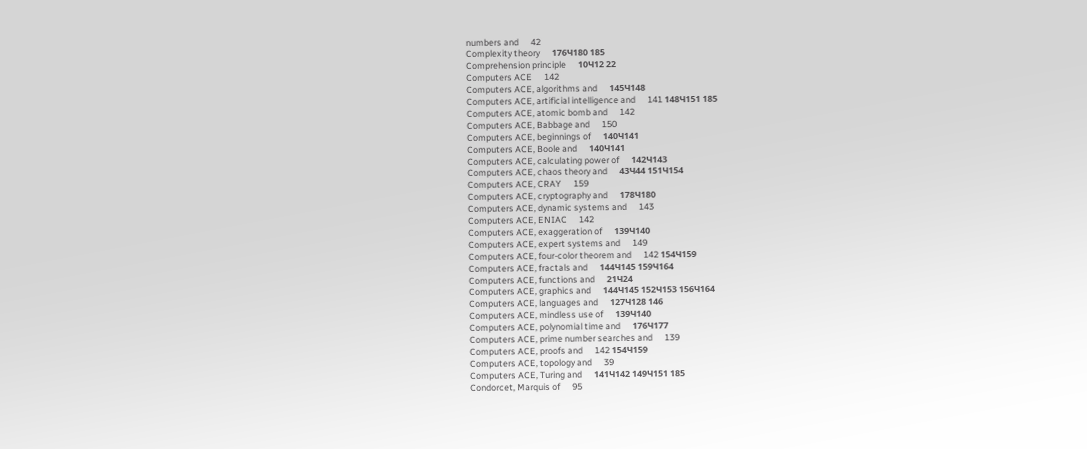numbers and      42
Complexity theory      176Ч180 185
Comprehension principle      10Ч12 22
Computers ACE      142
Computers ACE, algorithms and      145Ч148
Computers ACE, artificial intelligence and      141 148Ч151 185
Computers ACE, atomic bomb and      142
Computers ACE, Babbage and      150
Computers ACE, beginnings of      140Ч141
Computers ACE, Boole and      140Ч141
Computers ACE, calculating power of      142Ч143
Computers ACE, chaos theory and      43Ч44 151Ч154
Computers ACE, CRAY      159
Computers ACE, cryptography and      178Ч180
Computers ACE, dynamic systems and      143
Computers ACE, ENIAC      142
Computers ACE, exaggeration of      139Ч140
Computers ACE, expert systems and      149
Computers ACE, four-color theorem and      142 154Ч159
Computers ACE, fractals and      144Ч145 159Ч164
Computers ACE, functions and      21Ч24
Computers ACE, graphics and      144Ч145 152Ч153 156Ч164
Computers ACE, languages and      127Ч128 146
Computers ACE, mindless use of      139Ч140
Computers ACE, polynomial time and      176Ч177
Computers ACE, prime number searches and      139
Computers ACE, proofs and      142 154Ч159
Computers ACE, topology and      39
Computers ACE, Turing and      141Ч142 149Ч151 185
Condorcet, Marquis of      95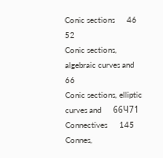Conic sections      46 52
Conic sections, algebraic curves and      66
Conic sections, elliptic curves and      66Ч71
Connectives      145
Connes,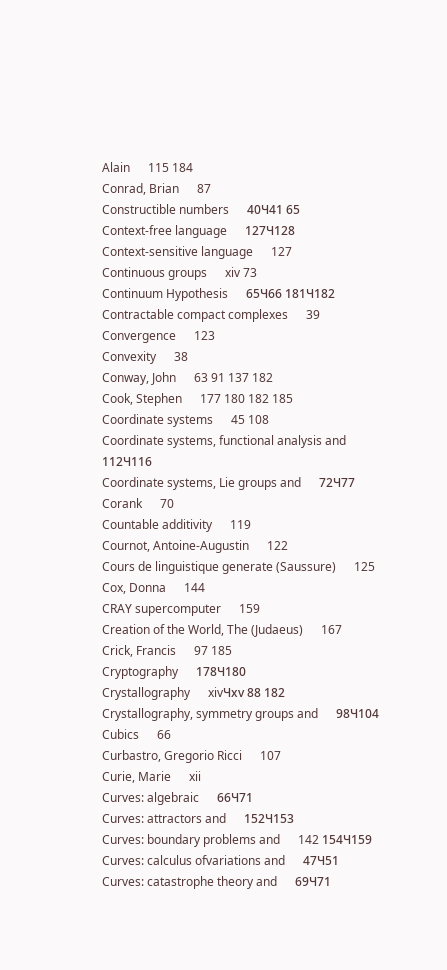Alain      115 184
Conrad, Brian      87
Constructible numbers      40Ч41 65
Context-free language      127Ч128
Context-sensitive language      127
Continuous groups      xiv 73
Continuum Hypothesis      65Ч66 181Ч182
Contractable compact complexes      39
Convergence      123
Convexity      38
Conway, John      63 91 137 182
Cook, Stephen      177 180 182 185
Coordinate systems      45 108
Coordinate systems, functional analysis and      112Ч116
Coordinate systems, Lie groups and      72Ч77
Corank      70
Countable additivity      119
Cournot, Antoine-Augustin      122
Cours de linguistique generate (Saussure)      125
Cox, Donna      144
CRAY supercomputer      159
Creation of the World, The (Judaeus)      167
Crick, Francis      97 185
Cryptography      178Ч180
Crystallography      xivЧxv 88 182
Crystallography, symmetry groups and      98Ч104
Cubics      66
Curbastro, Gregorio Ricci      107
Curie, Marie      xii
Curves: algebraic      66Ч71
Curves: attractors and      152Ч153
Curves: boundary problems and      142 154Ч159
Curves: calculus ofvariations and      47Ч51
Curves: catastrophe theory and      69Ч71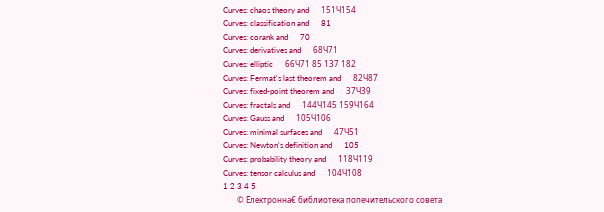Curves: chaos theory and      151Ч154
Curves: classification and      81
Curves: corank and      70
Curves: derivatives and      68Ч71
Curves: elliptic      66Ч71 85 137 182
Curves: Fermat's last theorem and      82Ч87
Curves: fixed-point theorem and      37Ч39
Curves: fractals and      144Ч145 159Ч164
Curves: Gauss and      105Ч106
Curves: minimal surfaces and      47Ч51
Curves: Newton's definition and      105
Curves: probability theory and      118Ч119
Curves: tensor calculus and      104Ч108
1 2 3 4 5
       © Ёлектронна€ библиотека попечительского совета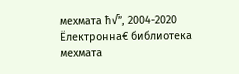мехмата ћ√”, 2004-2020
Ёлектронна€ библиотека мехмата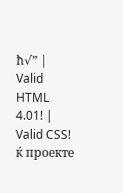ћ√” | Valid HTML 4.01! | Valid CSS! ќ проекте